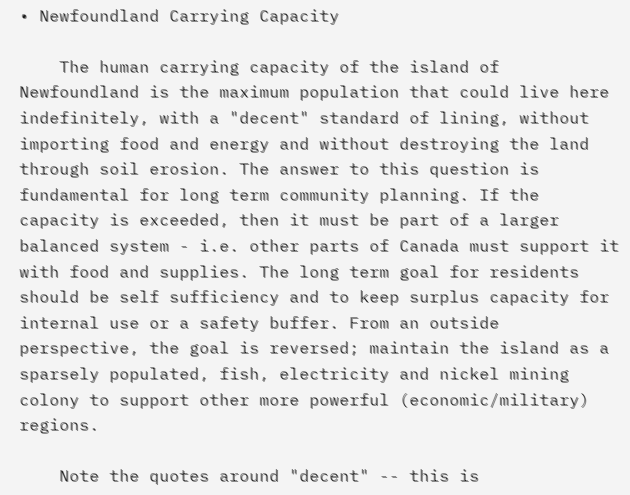• Newfoundland Carrying Capacity

    The human carrying capacity of the island of Newfoundland is the maximum population that could live here indefinitely, with a "decent" standard of lining, without importing food and energy and without destroying the land through soil erosion. The answer to this question is fundamental for long term community planning. If the capacity is exceeded, then it must be part of a larger balanced system - i.e. other parts of Canada must support it with food and supplies. The long term goal for residents should be self sufficiency and to keep surplus capacity for internal use or a safety buffer. From an outside perspective, the goal is reversed; maintain the island as a sparsely populated, fish, electricity and nickel mining colony to support other more powerful (economic/military) regions.

    Note the quotes around "decent" -- this is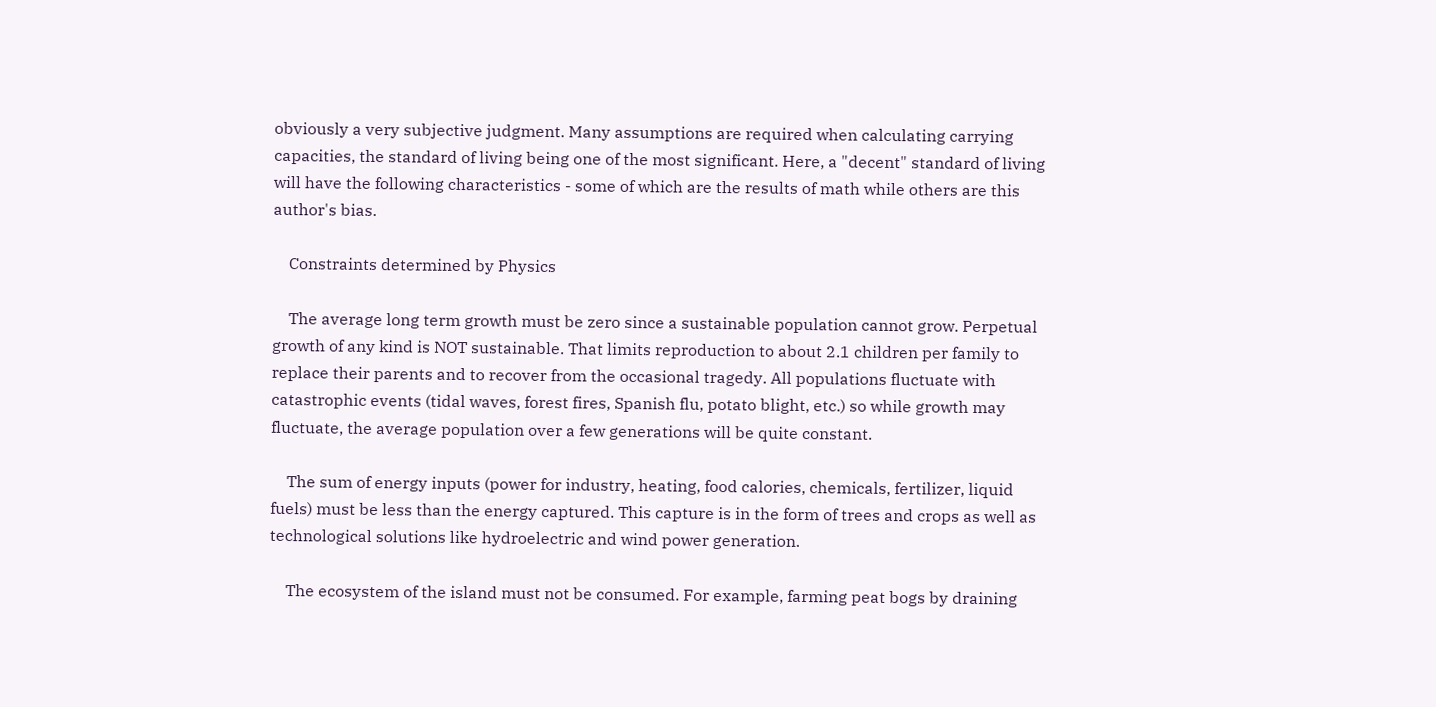obviously a very subjective judgment. Many assumptions are required when calculating carrying capacities, the standard of living being one of the most significant. Here, a "decent" standard of living will have the following characteristics - some of which are the results of math while others are this author's bias.

    Constraints determined by Physics

    The average long term growth must be zero since a sustainable population cannot grow. Perpetual growth of any kind is NOT sustainable. That limits reproduction to about 2.1 children per family to replace their parents and to recover from the occasional tragedy. All populations fluctuate with catastrophic events (tidal waves, forest fires, Spanish flu, potato blight, etc.) so while growth may fluctuate, the average population over a few generations will be quite constant.

    The sum of energy inputs (power for industry, heating, food calories, chemicals, fertilizer, liquid fuels) must be less than the energy captured. This capture is in the form of trees and crops as well as technological solutions like hydroelectric and wind power generation.

    The ecosystem of the island must not be consumed. For example, farming peat bogs by draining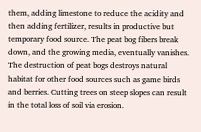them, adding limestone to reduce the acidity and then adding fertilizer, results in productive but temporary food source. The peat bog fibers break down, and the growing media, eventually vanishes. The destruction of peat bogs destroys natural habitat for other food sources such as game birds and berries. Cutting trees on steep slopes can result in the total loss of soil via erosion.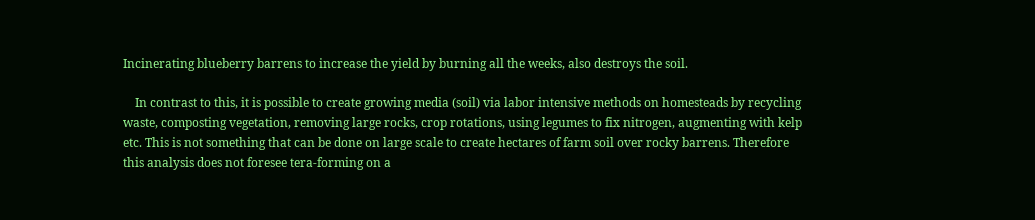Incinerating blueberry barrens to increase the yield by burning all the weeks, also destroys the soil.

    In contrast to this, it is possible to create growing media (soil) via labor intensive methods on homesteads by recycling waste, composting vegetation, removing large rocks, crop rotations, using legumes to fix nitrogen, augmenting with kelp etc. This is not something that can be done on large scale to create hectares of farm soil over rocky barrens. Therefore this analysis does not foresee tera-forming on a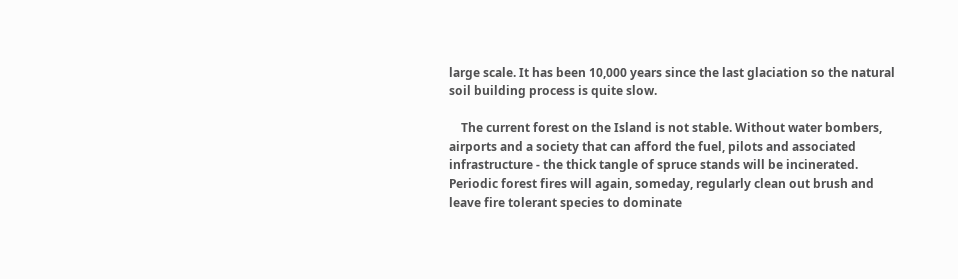large scale. It has been 10,000 years since the last glaciation so the natural soil building process is quite slow.

    The current forest on the Island is not stable. Without water bombers, airports and a society that can afford the fuel, pilots and associated infrastructure - the thick tangle of spruce stands will be incinerated. Periodic forest fires will again, someday, regularly clean out brush and leave fire tolerant species to dominate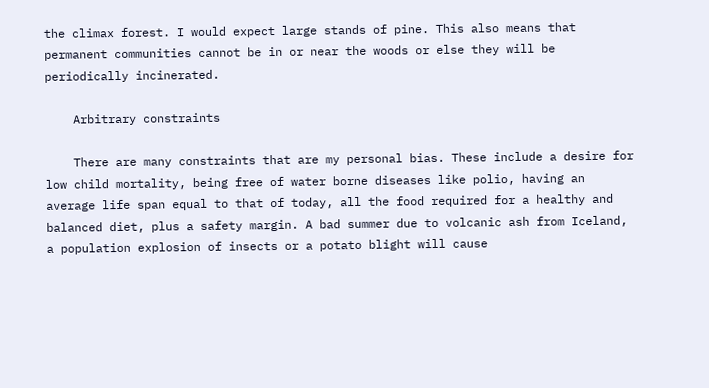the climax forest. I would expect large stands of pine. This also means that permanent communities cannot be in or near the woods or else they will be periodically incinerated.

    Arbitrary constraints

    There are many constraints that are my personal bias. These include a desire for low child mortality, being free of water borne diseases like polio, having an average life span equal to that of today, all the food required for a healthy and balanced diet, plus a safety margin. A bad summer due to volcanic ash from Iceland, a population explosion of insects or a potato blight will cause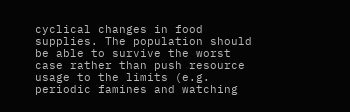cyclical changes in food supplies. The population should be able to survive the worst case rather than push resource usage to the limits (e.g. periodic famines and watching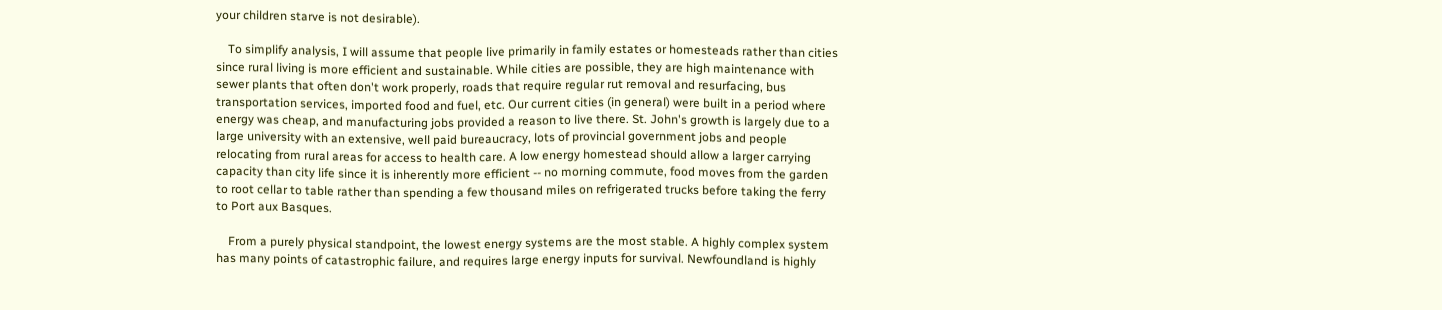your children starve is not desirable).

    To simplify analysis, I will assume that people live primarily in family estates or homesteads rather than cities since rural living is more efficient and sustainable. While cities are possible, they are high maintenance with sewer plants that often don't work properly, roads that require regular rut removal and resurfacing, bus transportation services, imported food and fuel, etc. Our current cities (in general) were built in a period where energy was cheap, and manufacturing jobs provided a reason to live there. St. John's growth is largely due to a large university with an extensive, well paid bureaucracy, lots of provincial government jobs and people relocating from rural areas for access to health care. A low energy homestead should allow a larger carrying capacity than city life since it is inherently more efficient -- no morning commute, food moves from the garden to root cellar to table rather than spending a few thousand miles on refrigerated trucks before taking the ferry to Port aux Basques.

    From a purely physical standpoint, the lowest energy systems are the most stable. A highly complex system has many points of catastrophic failure, and requires large energy inputs for survival. Newfoundland is highly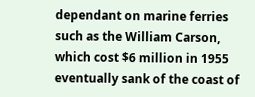dependant on marine ferries such as the William Carson, which cost $6 million in 1955 eventually sank of the coast of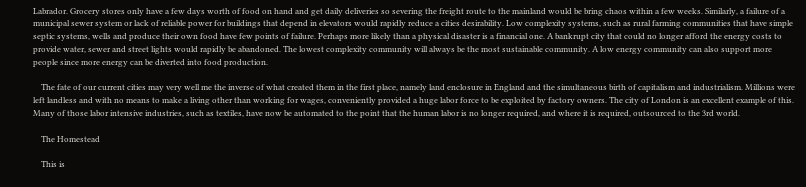Labrador. Grocery stores only have a few days worth of food on hand and get daily deliveries so severing the freight route to the mainland would be bring chaos within a few weeks. Similarly, a failure of a municipal sewer system or lack of reliable power for buildings that depend in elevators would rapidly reduce a cities desirability. Low complexity systems, such as rural farming communities that have simple septic systems, wells and produce their own food have few points of failure. Perhaps more likely than a physical disaster is a financial one. A bankrupt city that could no longer afford the energy costs to provide water, sewer and street lights would rapidly be abandoned. The lowest complexity community will always be the most sustainable community. A low energy community can also support more people since more energy can be diverted into food production.

    The fate of our current cities may very well me the inverse of what created them in the first place, namely land enclosure in England and the simultaneous birth of capitalism and industrialism. Millions were left landless and with no means to make a living other than working for wages, conveniently provided a huge labor force to be exploited by factory owners. The city of London is an excellent example of this. Many of those labor intensive industries, such as textiles, have now be automated to the point that the human labor is no longer required, and where it is required, outsourced to the 3rd world.

    The Homestead

    This is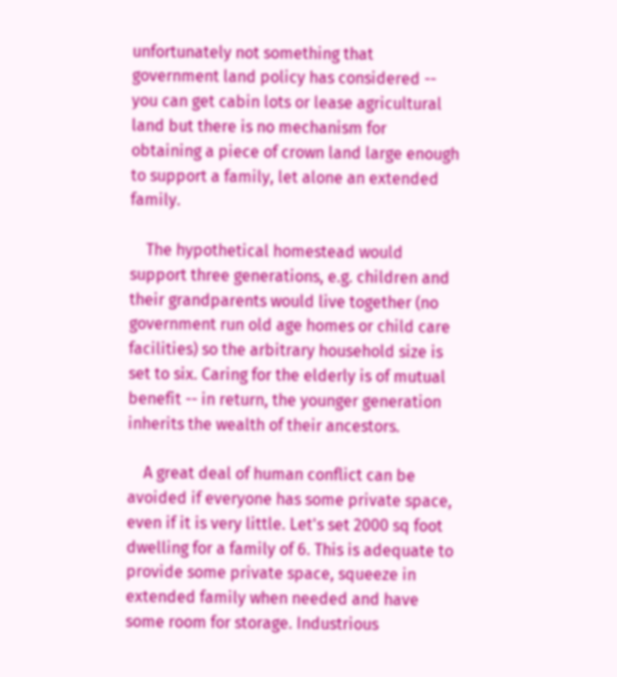unfortunately not something that government land policy has considered -- you can get cabin lots or lease agricultural land but there is no mechanism for obtaining a piece of crown land large enough to support a family, let alone an extended family.

    The hypothetical homestead would support three generations, e.g. children and their grandparents would live together (no government run old age homes or child care facilities) so the arbitrary household size is set to six. Caring for the elderly is of mutual benefit -- in return, the younger generation inherits the wealth of their ancestors.

    A great deal of human conflict can be avoided if everyone has some private space, even if it is very little. Let's set 2000 sq foot dwelling for a family of 6. This is adequate to provide some private space, squeeze in extended family when needed and have some room for storage. Industrious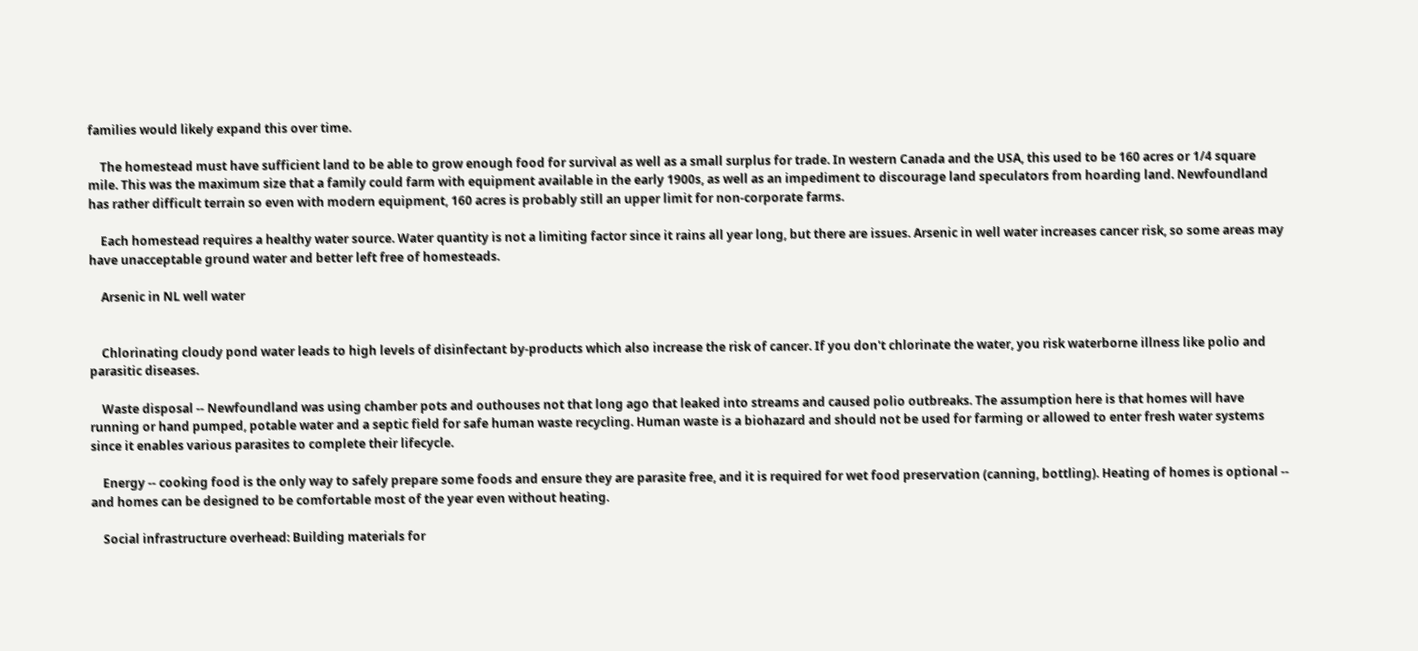families would likely expand this over time.

    The homestead must have sufficient land to be able to grow enough food for survival as well as a small surplus for trade. In western Canada and the USA, this used to be 160 acres or 1/4 square mile. This was the maximum size that a family could farm with equipment available in the early 1900s, as well as an impediment to discourage land speculators from hoarding land. Newfoundland has rather difficult terrain so even with modern equipment, 160 acres is probably still an upper limit for non-corporate farms.

    Each homestead requires a healthy water source. Water quantity is not a limiting factor since it rains all year long, but there are issues. Arsenic in well water increases cancer risk, so some areas may have unacceptable ground water and better left free of homesteads.

    Arsenic in NL well water


    Chlorinating cloudy pond water leads to high levels of disinfectant by-products which also increase the risk of cancer. If you don't chlorinate the water, you risk waterborne illness like polio and parasitic diseases.

    Waste disposal -- Newfoundland was using chamber pots and outhouses not that long ago that leaked into streams and caused polio outbreaks. The assumption here is that homes will have running or hand pumped, potable water and a septic field for safe human waste recycling. Human waste is a biohazard and should not be used for farming or allowed to enter fresh water systems since it enables various parasites to complete their lifecycle.

    Energy -- cooking food is the only way to safely prepare some foods and ensure they are parasite free, and it is required for wet food preservation (canning, bottling). Heating of homes is optional -- and homes can be designed to be comfortable most of the year even without heating.

    Social infrastructure overhead: Building materials for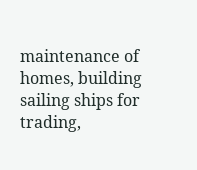maintenance of homes, building sailing ships for trading,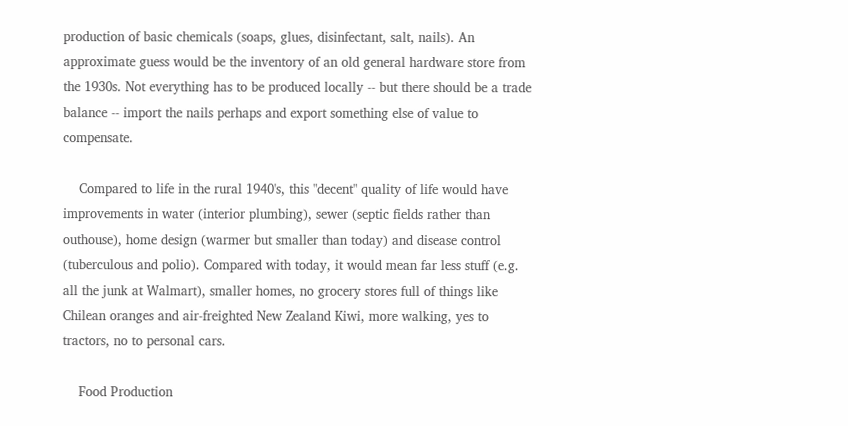production of basic chemicals (soaps, glues, disinfectant, salt, nails). An approximate guess would be the inventory of an old general hardware store from the 1930s. Not everything has to be produced locally -- but there should be a trade balance -- import the nails perhaps and export something else of value to compensate.

    Compared to life in the rural 1940's, this "decent" quality of life would have improvements in water (interior plumbing), sewer (septic fields rather than outhouse), home design (warmer but smaller than today) and disease control (tuberculous and polio). Compared with today, it would mean far less stuff (e.g. all the junk at Walmart), smaller homes, no grocery stores full of things like Chilean oranges and air-freighted New Zealand Kiwi, more walking, yes to tractors, no to personal cars.

    Food Production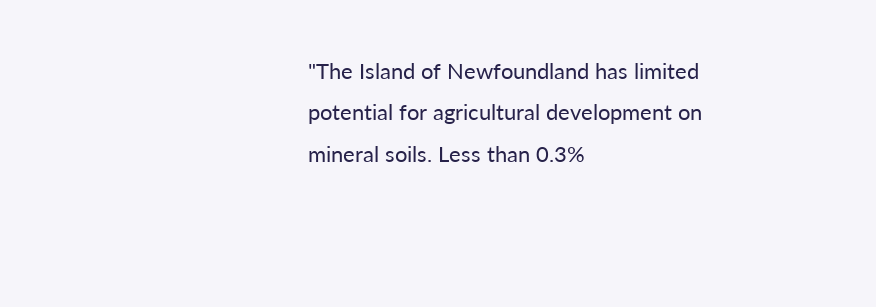"The Island of Newfoundland has limited potential for agricultural development on mineral soils. Less than 0.3%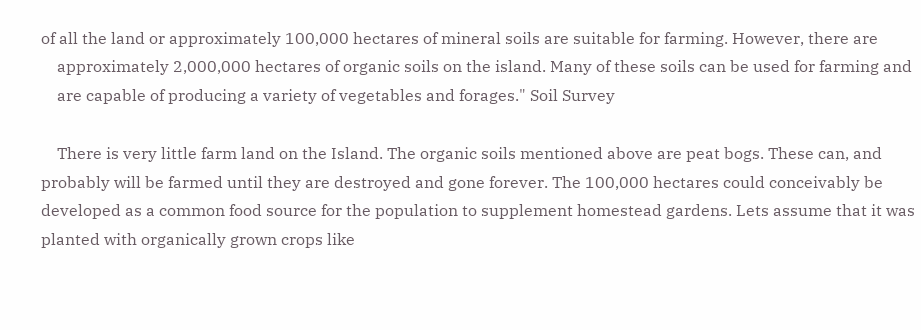of all the land or approximately 100,000 hectares of mineral soils are suitable for farming. However, there are
    approximately 2,000,000 hectares of organic soils on the island. Many of these soils can be used for farming and
    are capable of producing a variety of vegetables and forages." Soil Survey

    There is very little farm land on the Island. The organic soils mentioned above are peat bogs. These can, and probably will be farmed until they are destroyed and gone forever. The 100,000 hectares could conceivably be developed as a common food source for the population to supplement homestead gardens. Lets assume that it was planted with organically grown crops like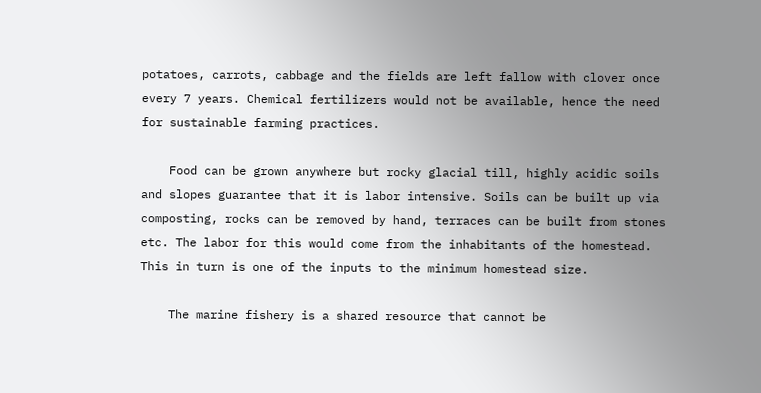potatoes, carrots, cabbage and the fields are left fallow with clover once every 7 years. Chemical fertilizers would not be available, hence the need for sustainable farming practices.

    Food can be grown anywhere but rocky glacial till, highly acidic soils and slopes guarantee that it is labor intensive. Soils can be built up via composting, rocks can be removed by hand, terraces can be built from stones etc. The labor for this would come from the inhabitants of the homestead. This in turn is one of the inputs to the minimum homestead size.

    The marine fishery is a shared resource that cannot be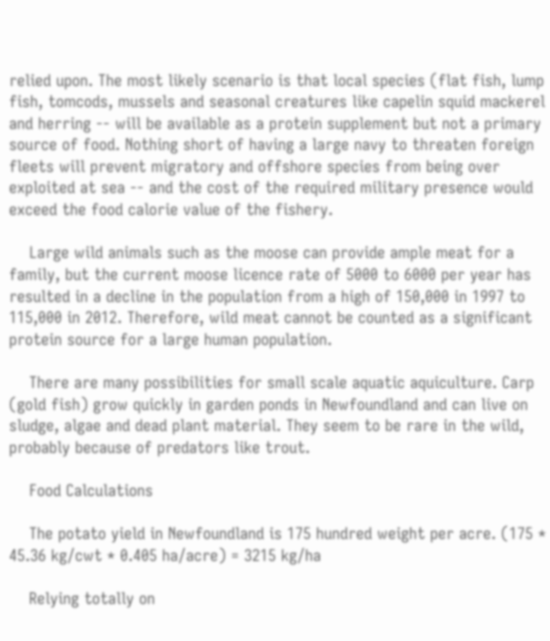relied upon. The most likely scenario is that local species (flat fish, lump fish, tomcods, mussels and seasonal creatures like capelin squid mackerel and herring -- will be available as a protein supplement but not a primary source of food. Nothing short of having a large navy to threaten foreign fleets will prevent migratory and offshore species from being over exploited at sea -- and the cost of the required military presence would exceed the food calorie value of the fishery.

    Large wild animals such as the moose can provide ample meat for a family, but the current moose licence rate of 5000 to 6000 per year has resulted in a decline in the population from a high of 150,000 in 1997 to 115,000 in 2012. Therefore, wild meat cannot be counted as a significant protein source for a large human population.

    There are many possibilities for small scale aquatic aquiculture. Carp (gold fish) grow quickly in garden ponds in Newfoundland and can live on sludge, algae and dead plant material. They seem to be rare in the wild, probably because of predators like trout.

    Food Calculations

    The potato yield in Newfoundland is 175 hundred weight per acre. (175 * 45.36 kg/cwt * 0.405 ha/acre) = 3215 kg/ha

    Relying totally on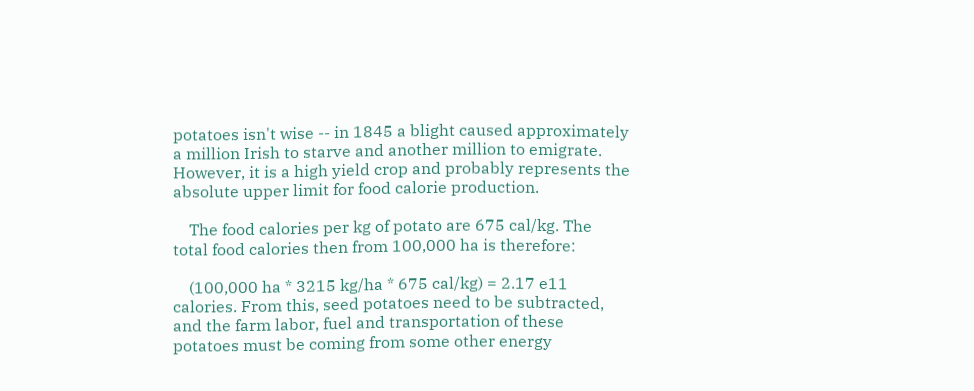potatoes isn't wise -- in 1845 a blight caused approximately a million Irish to starve and another million to emigrate. However, it is a high yield crop and probably represents the absolute upper limit for food calorie production.

    The food calories per kg of potato are 675 cal/kg. The total food calories then from 100,000 ha is therefore:

    (100,000 ha * 3215 kg/ha * 675 cal/kg) = 2.17 e11 calories. From this, seed potatoes need to be subtracted, and the farm labor, fuel and transportation of these potatoes must be coming from some other energy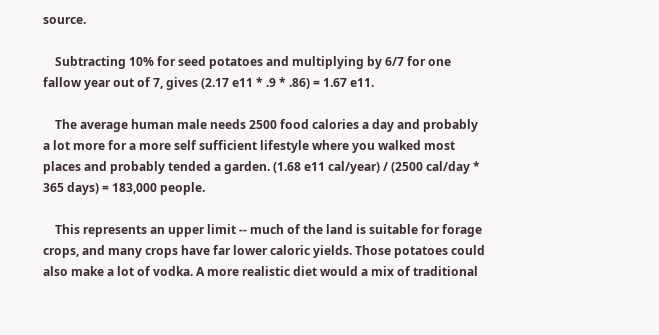source.

    Subtracting 10% for seed potatoes and multiplying by 6/7 for one fallow year out of 7, gives (2.17 e11 * .9 * .86) = 1.67 e11.

    The average human male needs 2500 food calories a day and probably a lot more for a more self sufficient lifestyle where you walked most places and probably tended a garden. (1.68 e11 cal/year) / (2500 cal/day * 365 days) = 183,000 people.

    This represents an upper limit -- much of the land is suitable for forage crops, and many crops have far lower caloric yields. Those potatoes could also make a lot of vodka. A more realistic diet would a mix of traditional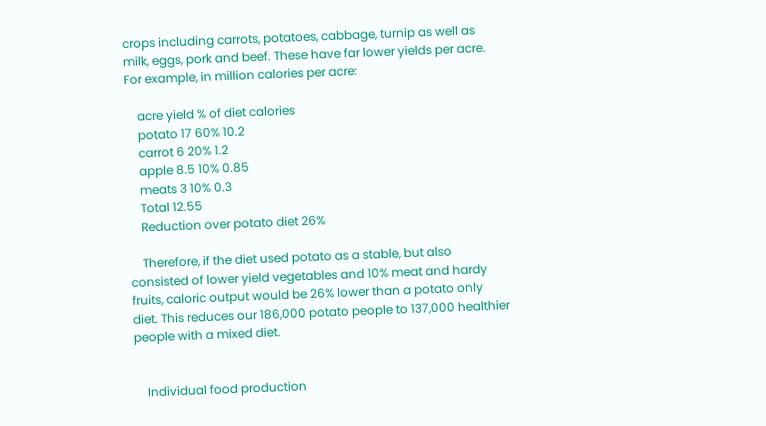crops including carrots, potatoes, cabbage, turnip as well as milk, eggs, pork and beef. These have far lower yields per acre. For example, in million calories per acre:

    acre yield % of diet calories
    potato 17 60% 10.2
    carrot 6 20% 1.2
    apple 8.5 10% 0.85
    meats 3 10% 0.3
    Total 12.55
    Reduction over potato diet 26%

    Therefore, if the diet used potato as a stable, but also consisted of lower yield vegetables and 10% meat and hardy fruits, caloric output would be 26% lower than a potato only diet. This reduces our 186,000 potato people to 137,000 healthier people with a mixed diet.


    Individual food production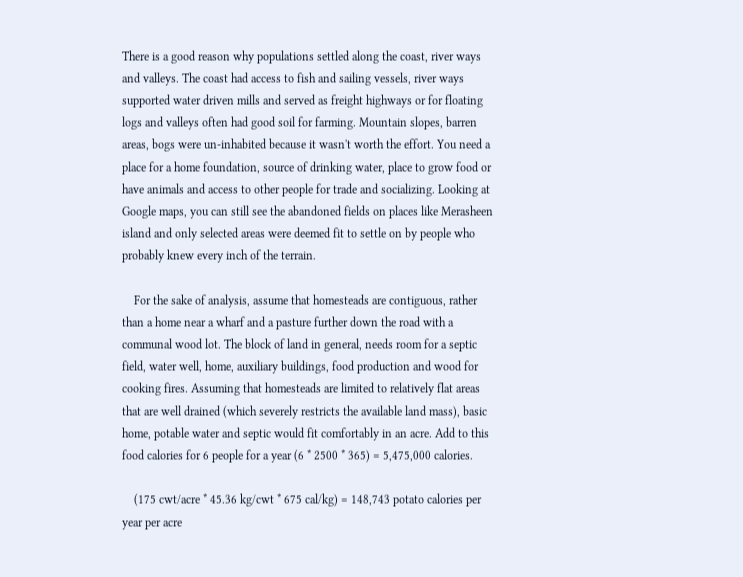There is a good reason why populations settled along the coast, river ways and valleys. The coast had access to fish and sailing vessels, river ways supported water driven mills and served as freight highways or for floating logs and valleys often had good soil for farming. Mountain slopes, barren areas, bogs were un-inhabited because it wasn't worth the effort. You need a place for a home foundation, source of drinking water, place to grow food or have animals and access to other people for trade and socializing. Looking at Google maps, you can still see the abandoned fields on places like Merasheen island and only selected areas were deemed fit to settle on by people who probably knew every inch of the terrain.

    For the sake of analysis, assume that homesteads are contiguous, rather than a home near a wharf and a pasture further down the road with a communal wood lot. The block of land in general, needs room for a septic field, water well, home, auxiliary buildings, food production and wood for cooking fires. Assuming that homesteads are limited to relatively flat areas that are well drained (which severely restricts the available land mass), basic home, potable water and septic would fit comfortably in an acre. Add to this food calories for 6 people for a year (6 * 2500 * 365) = 5,475,000 calories.

    (175 cwt/acre * 45.36 kg/cwt * 675 cal/kg) = 148,743 potato calories per year per acre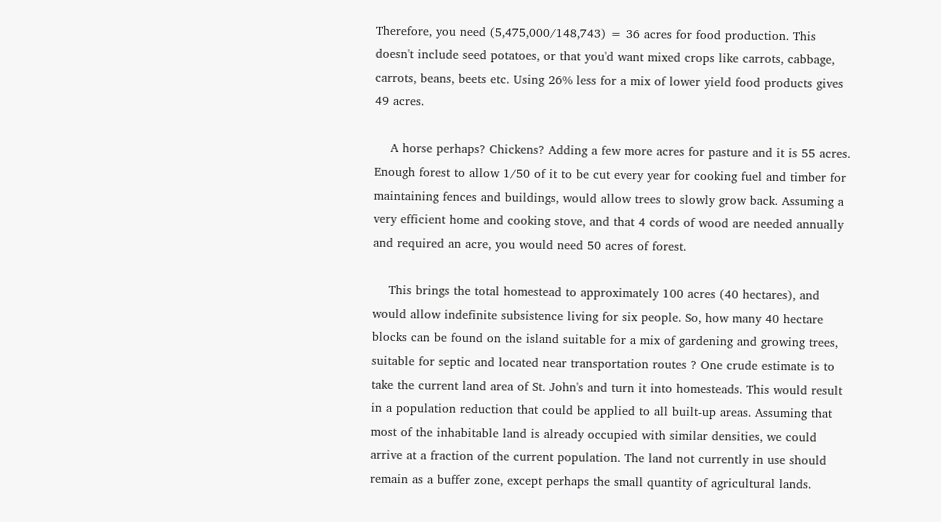Therefore, you need (5,475,000/148,743) = 36 acres for food production. This doesn't include seed potatoes, or that you'd want mixed crops like carrots, cabbage, carrots, beans, beets etc. Using 26% less for a mix of lower yield food products gives 49 acres.

    A horse perhaps? Chickens? Adding a few more acres for pasture and it is 55 acres. Enough forest to allow 1/50 of it to be cut every year for cooking fuel and timber for maintaining fences and buildings, would allow trees to slowly grow back. Assuming a very efficient home and cooking stove, and that 4 cords of wood are needed annually and required an acre, you would need 50 acres of forest.

    This brings the total homestead to approximately 100 acres (40 hectares), and would allow indefinite subsistence living for six people. So, how many 40 hectare blocks can be found on the island suitable for a mix of gardening and growing trees, suitable for septic and located near transportation routes ? One crude estimate is to take the current land area of St. John's and turn it into homesteads. This would result in a population reduction that could be applied to all built-up areas. Assuming that most of the inhabitable land is already occupied with similar densities, we could arrive at a fraction of the current population. The land not currently in use should remain as a buffer zone, except perhaps the small quantity of agricultural lands.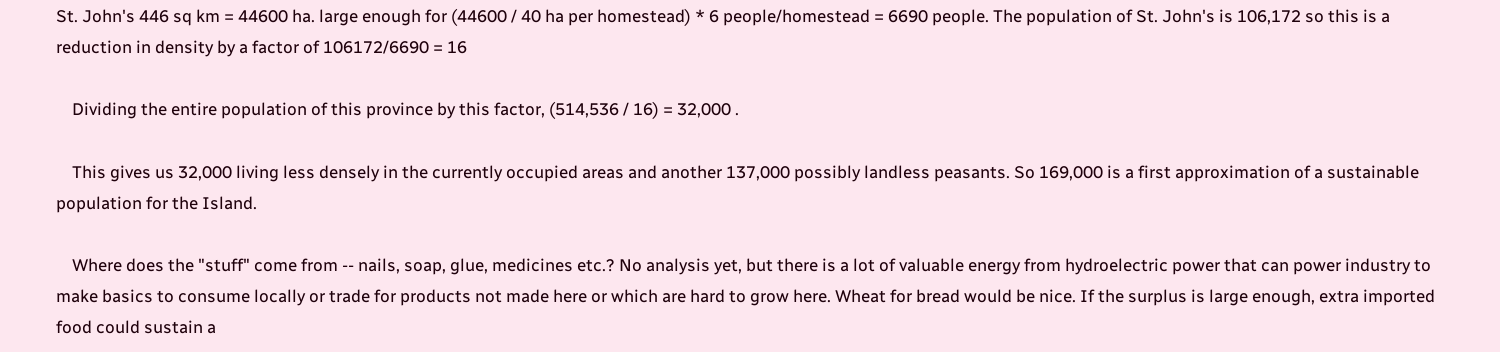St. John's 446 sq km = 44600 ha. large enough for (44600 / 40 ha per homestead) * 6 people/homestead = 6690 people. The population of St. John's is 106,172 so this is a reduction in density by a factor of 106172/6690 = 16

    Dividing the entire population of this province by this factor, (514,536 / 16) = 32,000 .

    This gives us 32,000 living less densely in the currently occupied areas and another 137,000 possibly landless peasants. So 169,000 is a first approximation of a sustainable population for the Island.

    Where does the "stuff" come from -- nails, soap, glue, medicines etc.? No analysis yet, but there is a lot of valuable energy from hydroelectric power that can power industry to make basics to consume locally or trade for products not made here or which are hard to grow here. Wheat for bread would be nice. If the surplus is large enough, extra imported food could sustain a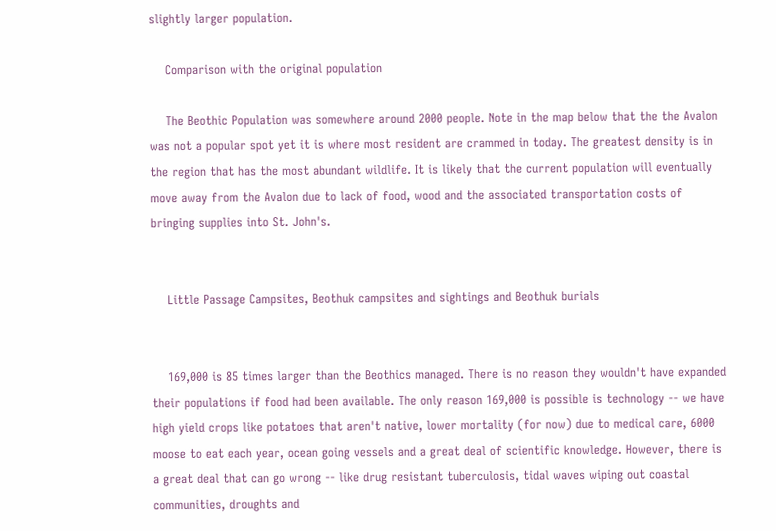slightly larger population.

    Comparison with the original population

    The Beothic Population was somewhere around 2000 people. Note in the map below that the the Avalon was not a popular spot yet it is where most resident are crammed in today. The greatest density is in the region that has the most abundant wildlife. It is likely that the current population will eventually move away from the Avalon due to lack of food, wood and the associated transportation costs of bringing supplies into St. John's.


    Little Passage Campsites, Beothuk campsites and sightings and Beothuk burials


    169,000 is 85 times larger than the Beothics managed. There is no reason they wouldn't have expanded their populations if food had been available. The only reason 169,000 is possible is technology -- we have high yield crops like potatoes that aren't native, lower mortality (for now) due to medical care, 6000 moose to eat each year, ocean going vessels and a great deal of scientific knowledge. However, there is a great deal that can go wrong -- like drug resistant tuberculosis, tidal waves wiping out coastal communities, droughts and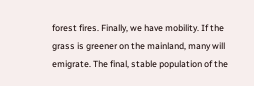forest fires. Finally, we have mobility. If the grass is greener on the mainland, many will emigrate. The final, stable population of the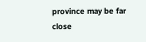province may be far close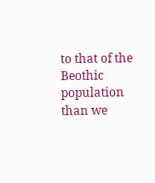to that of the Beothic population than we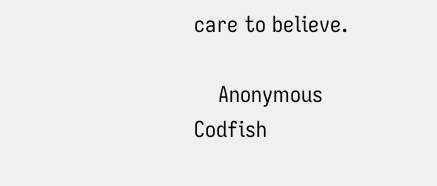care to believe.

    Anonymous Codfish